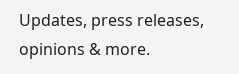Updates, press releases, opinions & more.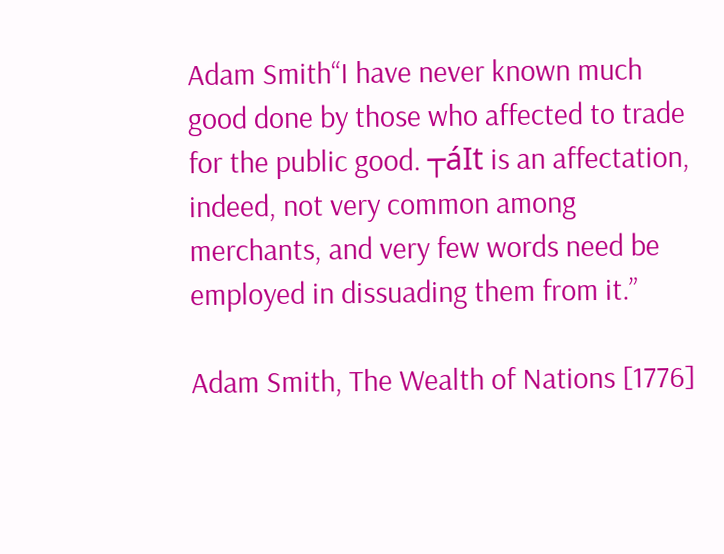Adam Smith“I have never known much good done by those who affected to trade for the public good. ┬áIt is an affectation, indeed, not very common among merchants, and very few words need be employed in dissuading them from it.”

Adam Smith, The Wealth of Nations [1776]